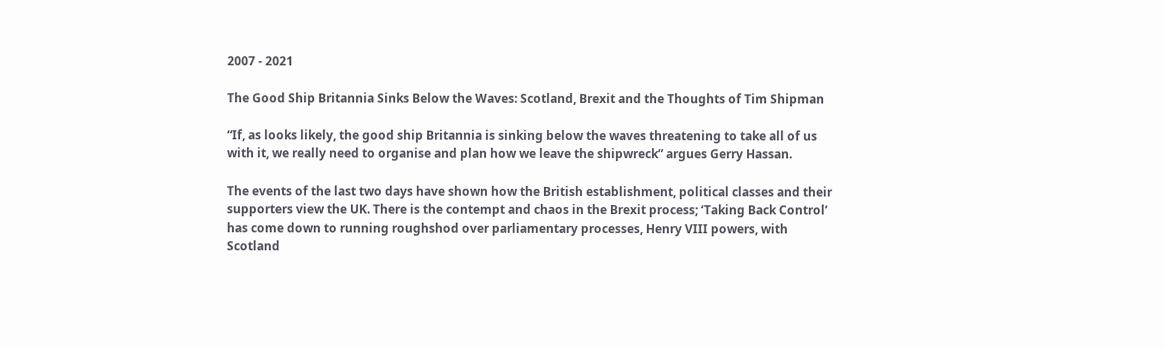2007 - 2021

The Good Ship Britannia Sinks Below the Waves: Scotland, Brexit and the Thoughts of Tim Shipman

“If, as looks likely, the good ship Britannia is sinking below the waves threatening to take all of us with it, we really need to organise and plan how we leave the shipwreck” argues Gerry Hassan.

The events of the last two days have shown how the British establishment, political classes and their supporters view the UK. There is the contempt and chaos in the Brexit process; ‘Taking Back Control’ has come down to running roughshod over parliamentary processes, Henry VIII powers, with Scotland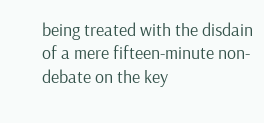being treated with the disdain of a mere fifteen-minute non-debate on the key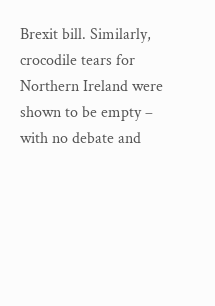Brexit bill. Similarly, crocodile tears for Northern Ireland were shown to be empty – with no debate and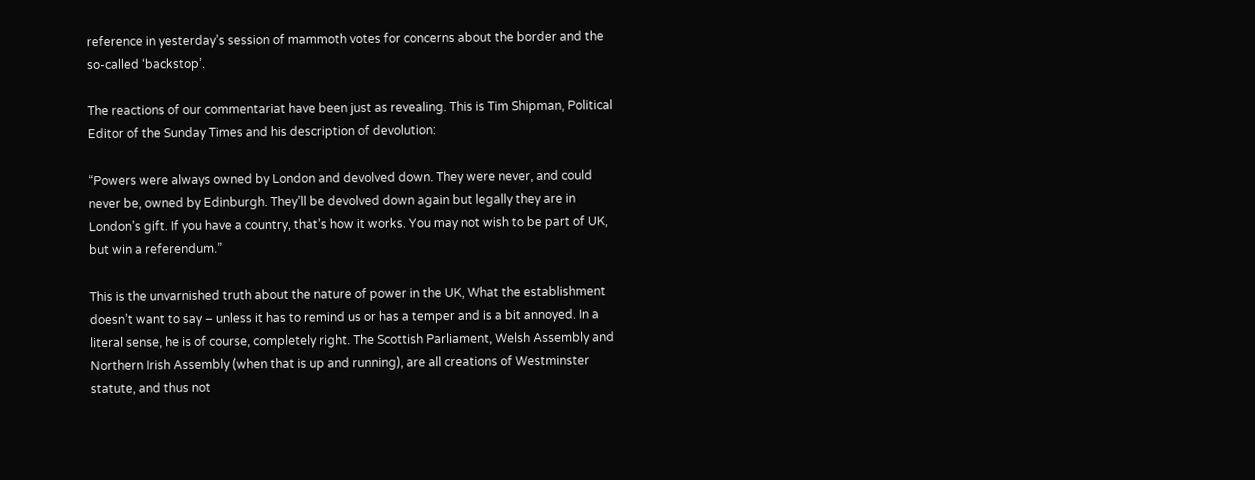reference in yesterday’s session of mammoth votes for concerns about the border and the so-called ‘backstop’.

The reactions of our commentariat have been just as revealing. This is Tim Shipman, Political Editor of the Sunday Times and his description of devolution:

“Powers were always owned by London and devolved down. They were never, and could never be, owned by Edinburgh. They’ll be devolved down again but legally they are in London’s gift. If you have a country, that’s how it works. You may not wish to be part of UK, but win a referendum.”

This is the unvarnished truth about the nature of power in the UK, What the establishment doesn’t want to say – unless it has to remind us or has a temper and is a bit annoyed. In a literal sense, he is of course, completely right. The Scottish Parliament, Welsh Assembly and Northern Irish Assembly (when that is up and running), are all creations of Westminster statute, and thus not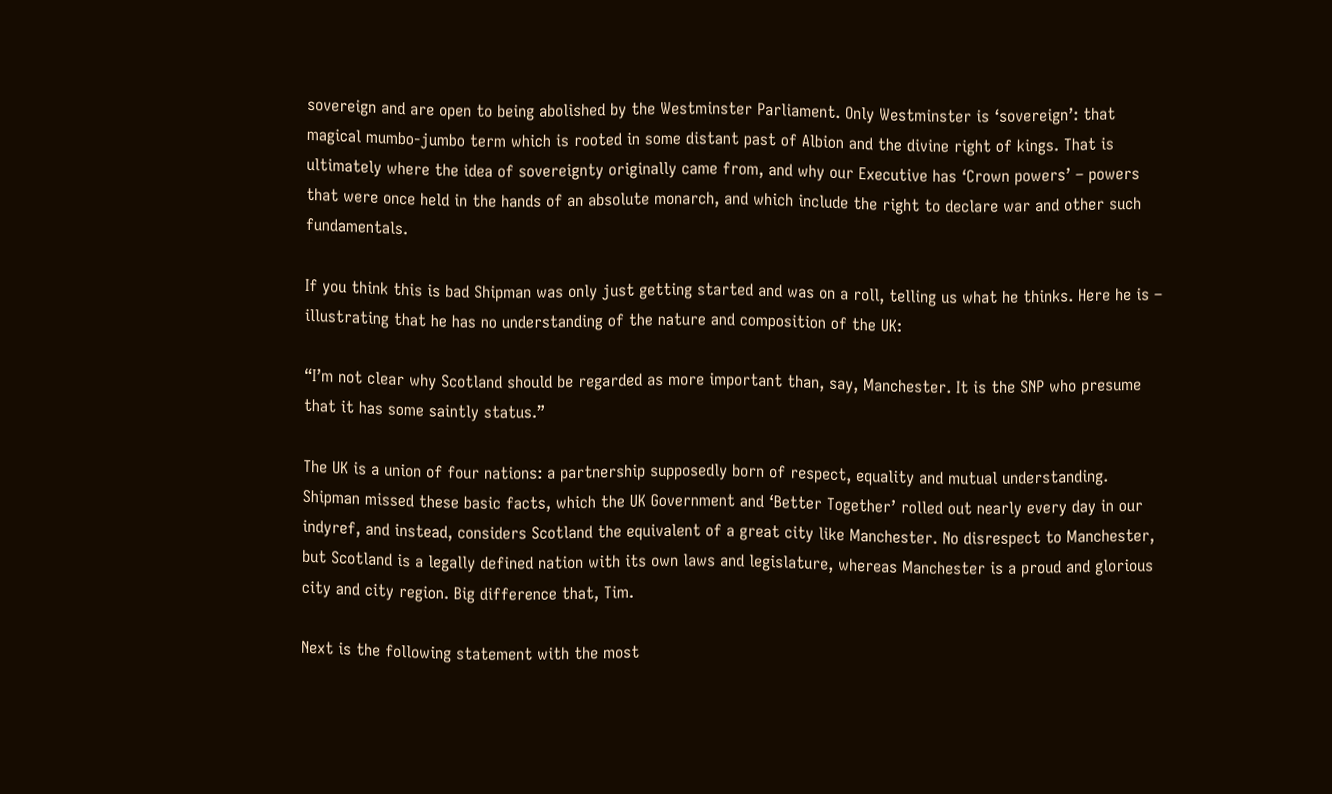sovereign and are open to being abolished by the Westminster Parliament. Only Westminster is ‘sovereign’: that magical mumbo-jumbo term which is rooted in some distant past of Albion and the divine right of kings. That is ultimately where the idea of sovereignty originally came from, and why our Executive has ‘Crown powers’ – powers that were once held in the hands of an absolute monarch, and which include the right to declare war and other such fundamentals.

If you think this is bad Shipman was only just getting started and was on a roll, telling us what he thinks. Here he is – illustrating that he has no understanding of the nature and composition of the UK:

“I’m not clear why Scotland should be regarded as more important than, say, Manchester. It is the SNP who presume that it has some saintly status.”

The UK is a union of four nations: a partnership supposedly born of respect, equality and mutual understanding. Shipman missed these basic facts, which the UK Government and ‘Better Together’ rolled out nearly every day in our indyref, and instead, considers Scotland the equivalent of a great city like Manchester. No disrespect to Manchester, but Scotland is a legally defined nation with its own laws and legislature, whereas Manchester is a proud and glorious city and city region. Big difference that, Tim.

Next is the following statement with the most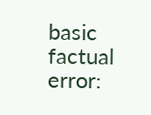basic factual error: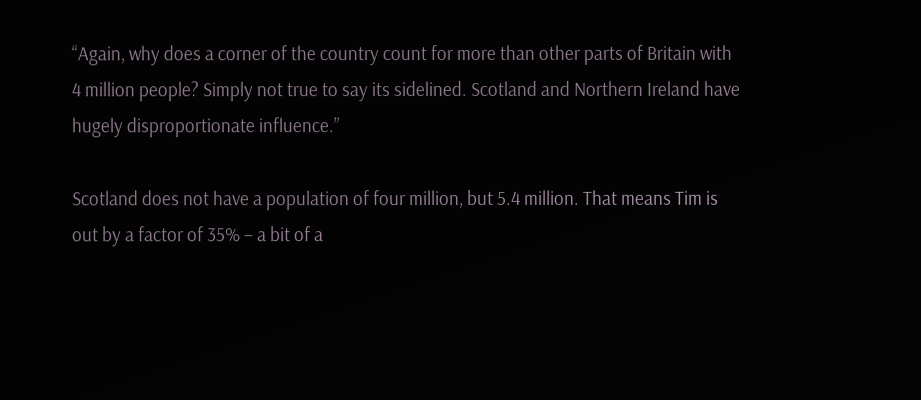“Again, why does a corner of the country count for more than other parts of Britain with 4 million people? Simply not true to say its sidelined. Scotland and Northern Ireland have hugely disproportionate influence.”

Scotland does not have a population of four million, but 5.4 million. That means Tim is out by a factor of 35% – a bit of a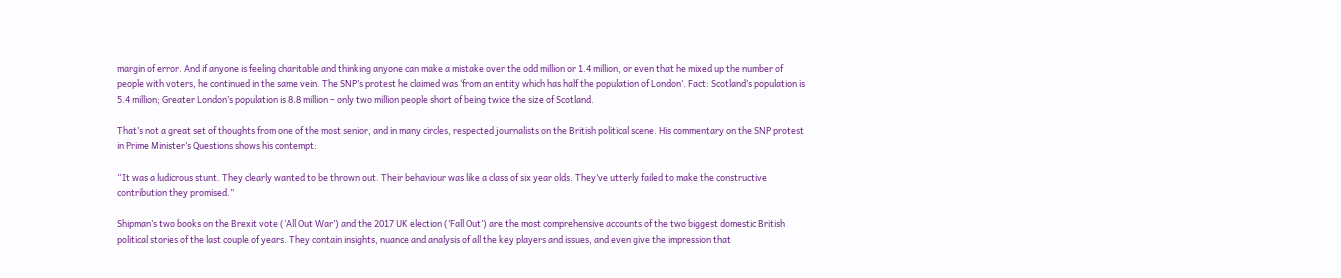margin of error. And if anyone is feeling charitable and thinking anyone can make a mistake over the odd million or 1.4 million, or even that he mixed up the number of people with voters, he continued in the same vein. The SNP’s protest he claimed was ‘from an entity which has half the population of London’. Fact: Scotland’s population is 5.4 million; Greater London’s population is 8.8 million – only two million people short of being twice the size of Scotland.

That’s not a great set of thoughts from one of the most senior, and in many circles, respected journalists on the British political scene. His commentary on the SNP protest in Prime Minister’s Questions shows his contempt:

“It was a ludicrous stunt. They clearly wanted to be thrown out. Their behaviour was like a class of six year olds. They’ve utterly failed to make the constructive contribution they promised.”

Shipman’s two books on the Brexit vote (‘All Out War’) and the 2017 UK election (‘Fall Out’) are the most comprehensive accounts of the two biggest domestic British political stories of the last couple of years. They contain insights, nuance and analysis of all the key players and issues, and even give the impression that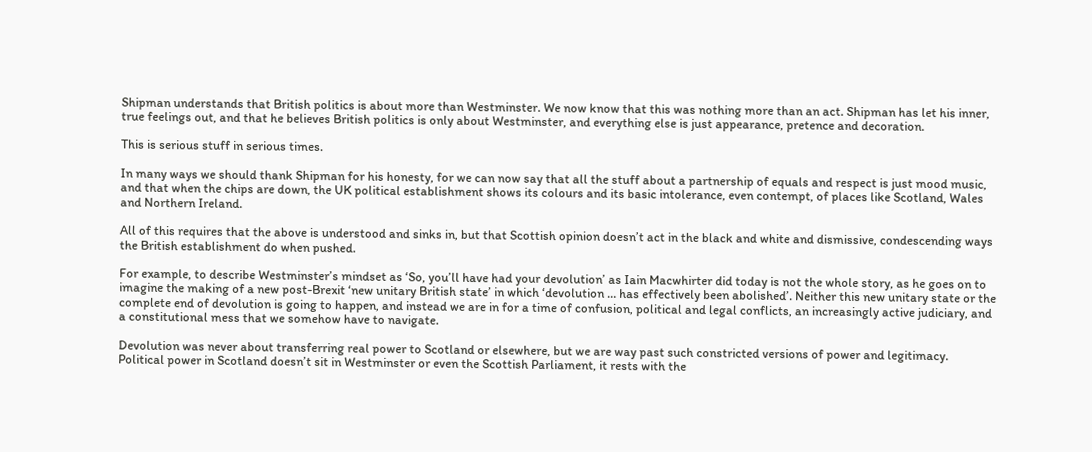Shipman understands that British politics is about more than Westminster. We now know that this was nothing more than an act. Shipman has let his inner, true feelings out, and that he believes British politics is only about Westminster, and everything else is just appearance, pretence and decoration.

This is serious stuff in serious times.

In many ways we should thank Shipman for his honesty, for we can now say that all the stuff about a partnership of equals and respect is just mood music, and that when the chips are down, the UK political establishment shows its colours and its basic intolerance, even contempt, of places like Scotland, Wales and Northern Ireland.

All of this requires that the above is understood and sinks in, but that Scottish opinion doesn’t act in the black and white and dismissive, condescending ways the British establishment do when pushed.

For example, to describe Westminster’s mindset as ‘So, you’ll have had your devolution’ as Iain Macwhirter did today is not the whole story, as he goes on to imagine the making of a new post-Brexit ‘new unitary British state’ in which ‘devolution … has effectively been abolished’. Neither this new unitary state or the complete end of devolution is going to happen, and instead we are in for a time of confusion, political and legal conflicts, an increasingly active judiciary, and a constitutional mess that we somehow have to navigate.

Devolution was never about transferring real power to Scotland or elsewhere, but we are way past such constricted versions of power and legitimacy. Political power in Scotland doesn’t sit in Westminster or even the Scottish Parliament, it rests with the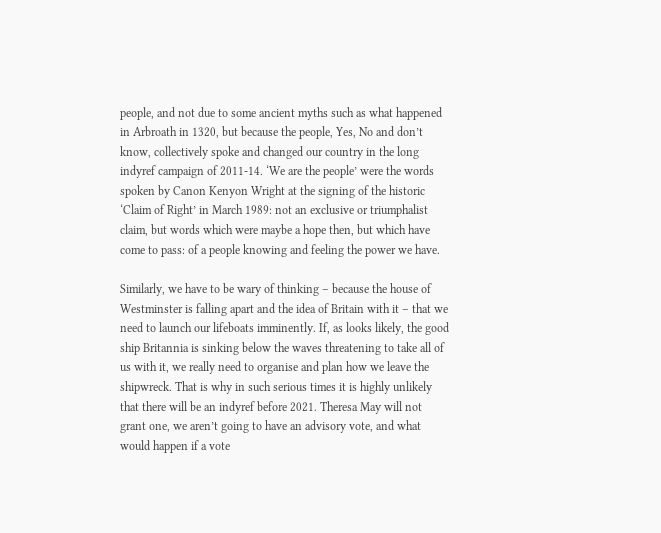people, and not due to some ancient myths such as what happened in Arbroath in 1320, but because the people, Yes, No and don’t know, collectively spoke and changed our country in the long indyref campaign of 2011-14. ‘We are the people’ were the words spoken by Canon Kenyon Wright at the signing of the historic ‘Claim of Right’ in March 1989: not an exclusive or triumphalist claim, but words which were maybe a hope then, but which have come to pass: of a people knowing and feeling the power we have.

Similarly, we have to be wary of thinking – because the house of Westminster is falling apart and the idea of Britain with it – that we need to launch our lifeboats imminently. If, as looks likely, the good ship Britannia is sinking below the waves threatening to take all of us with it, we really need to organise and plan how we leave the shipwreck. That is why in such serious times it is highly unlikely that there will be an indyref before 2021. Theresa May will not grant one, we aren’t going to have an advisory vote, and what would happen if a vote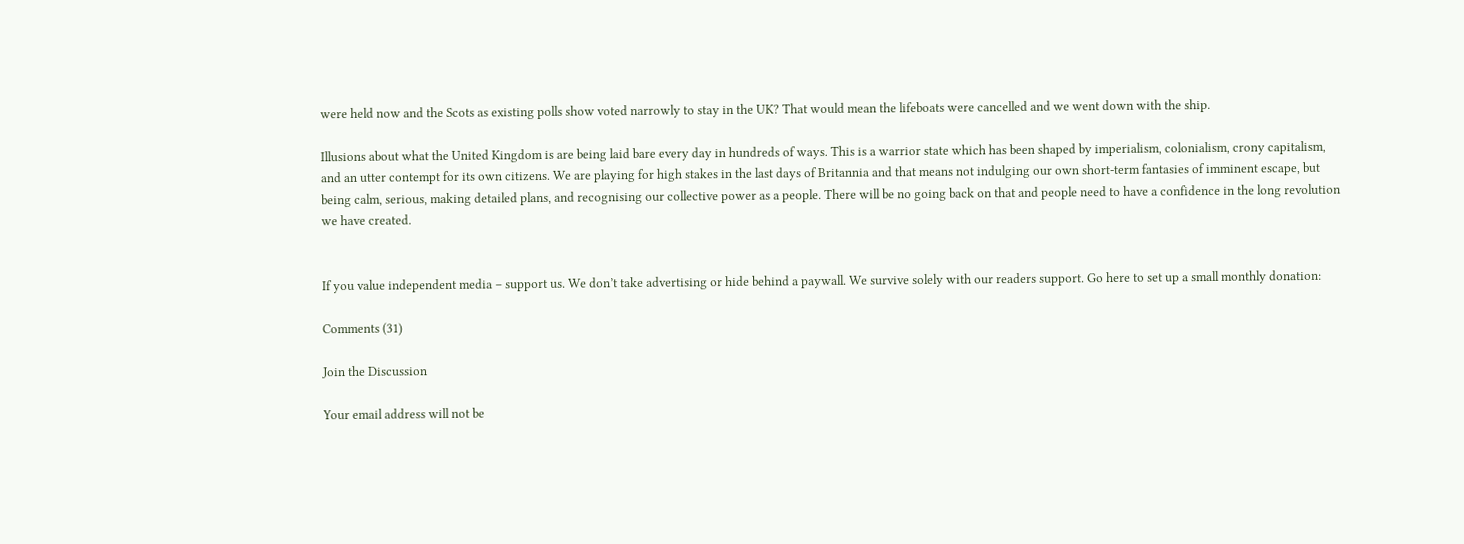were held now and the Scots as existing polls show voted narrowly to stay in the UK? That would mean the lifeboats were cancelled and we went down with the ship.

Illusions about what the United Kingdom is are being laid bare every day in hundreds of ways. This is a warrior state which has been shaped by imperialism, colonialism, crony capitalism, and an utter contempt for its own citizens. We are playing for high stakes in the last days of Britannia and that means not indulging our own short-term fantasies of imminent escape, but being calm, serious, making detailed plans, and recognising our collective power as a people. There will be no going back on that and people need to have a confidence in the long revolution we have created.


If you value independent media – support us. We don’t take advertising or hide behind a paywall. We survive solely with our readers support. Go here to set up a small monthly donation:

Comments (31)

Join the Discussion

Your email address will not be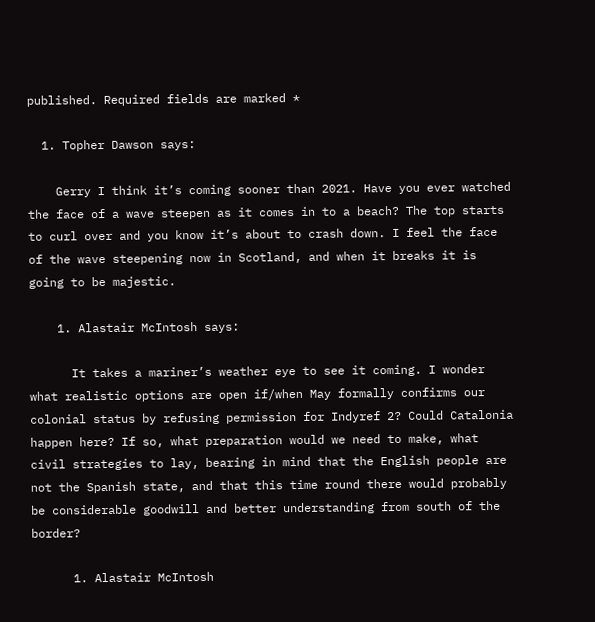published. Required fields are marked *

  1. Topher Dawson says:

    Gerry I think it’s coming sooner than 2021. Have you ever watched the face of a wave steepen as it comes in to a beach? The top starts to curl over and you know it’s about to crash down. I feel the face of the wave steepening now in Scotland, and when it breaks it is going to be majestic.

    1. Alastair McIntosh says:

      It takes a mariner’s weather eye to see it coming. I wonder what realistic options are open if/when May formally confirms our colonial status by refusing permission for Indyref 2? Could Catalonia happen here? If so, what preparation would we need to make, what civil strategies to lay, bearing in mind that the English people are not the Spanish state, and that this time round there would probably be considerable goodwill and better understanding from south of the border?

      1. Alastair McIntosh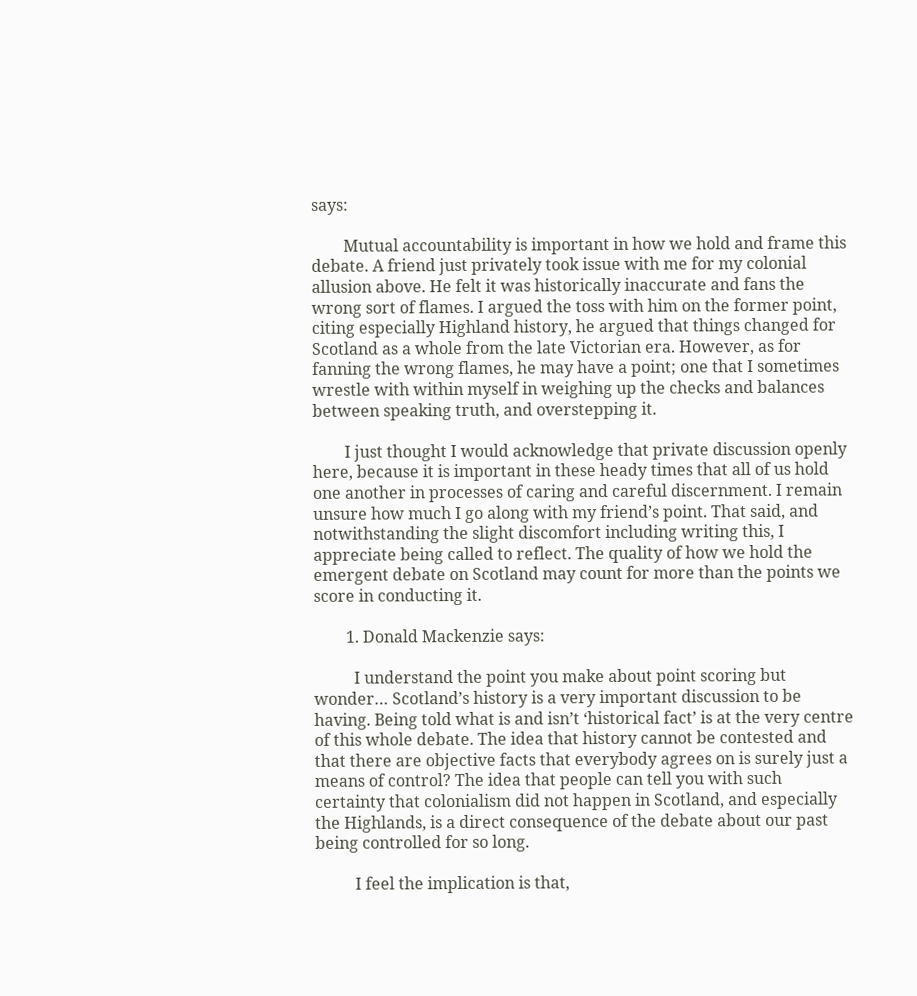says:

        Mutual accountability is important in how we hold and frame this debate. A friend just privately took issue with me for my colonial allusion above. He felt it was historically inaccurate and fans the wrong sort of flames. I argued the toss with him on the former point, citing especially Highland history, he argued that things changed for Scotland as a whole from the late Victorian era. However, as for fanning the wrong flames, he may have a point; one that I sometimes wrestle with within myself in weighing up the checks and balances between speaking truth, and overstepping it.

        I just thought I would acknowledge that private discussion openly here, because it is important in these heady times that all of us hold one another in processes of caring and careful discernment. I remain unsure how much I go along with my friend’s point. That said, and notwithstanding the slight discomfort including writing this, I appreciate being called to reflect. The quality of how we hold the emergent debate on Scotland may count for more than the points we score in conducting it.

        1. Donald Mackenzie says:

          I understand the point you make about point scoring but wonder… Scotland’s history is a very important discussion to be having. Being told what is and isn’t ‘historical fact’ is at the very centre of this whole debate. The idea that history cannot be contested and that there are objective facts that everybody agrees on is surely just a means of control? The idea that people can tell you with such certainty that colonialism did not happen in Scotland, and especially the Highlands, is a direct consequence of the debate about our past being controlled for so long.

          I feel the implication is that,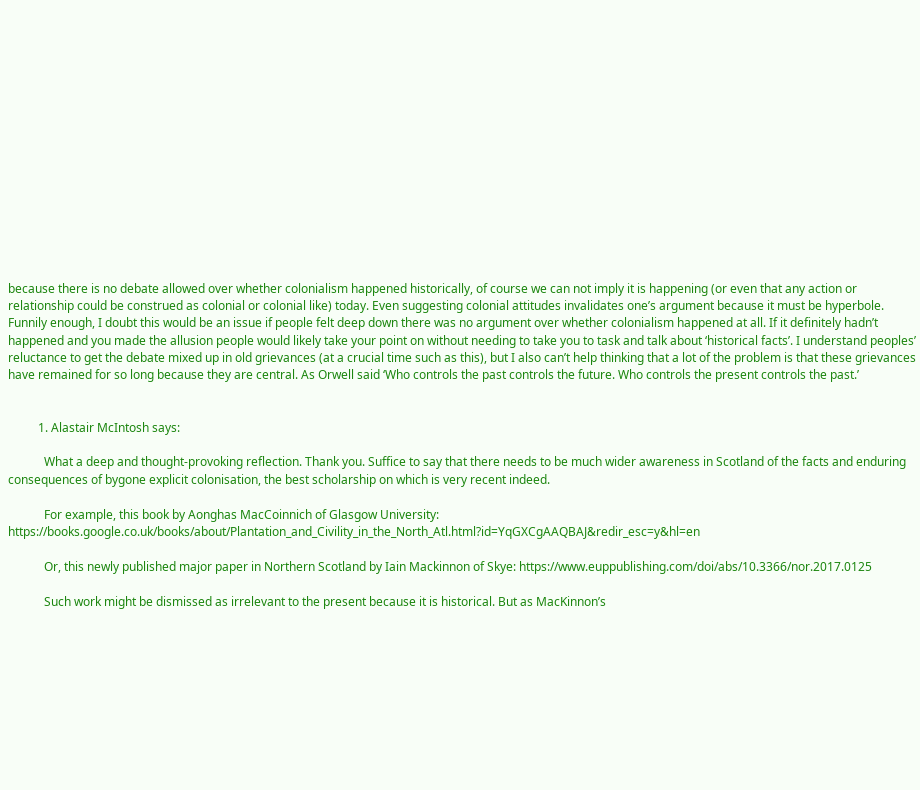because there is no debate allowed over whether colonialism happened historically, of course we can not imply it is happening (or even that any action or relationship could be construed as colonial or colonial like) today. Even suggesting colonial attitudes invalidates one’s argument because it must be hyperbole. Funnily enough, I doubt this would be an issue if people felt deep down there was no argument over whether colonialism happened at all. If it definitely hadn’t happened and you made the allusion people would likely take your point on without needing to take you to task and talk about ‘historical facts’. I understand peoples’ reluctance to get the debate mixed up in old grievances (at a crucial time such as this), but I also can’t help thinking that a lot of the problem is that these grievances have remained for so long because they are central. As Orwell said ‘Who controls the past controls the future. Who controls the present controls the past.’


          1. Alastair McIntosh says:

            What a deep and thought-provoking reflection. Thank you. Suffice to say that there needs to be much wider awareness in Scotland of the facts and enduring consequences of bygone explicit colonisation, the best scholarship on which is very recent indeed.

            For example, this book by Aonghas MacCoinnich of Glasgow University: https://books.google.co.uk/books/about/Plantation_and_Civility_in_the_North_Atl.html?id=YqGXCgAAQBAJ&redir_esc=y&hl=en

            Or, this newly published major paper in Northern Scotland by Iain Mackinnon of Skye: https://www.euppublishing.com/doi/abs/10.3366/nor.2017.0125

            Such work might be dismissed as irrelevant to the present because it is historical. But as MacKinnon’s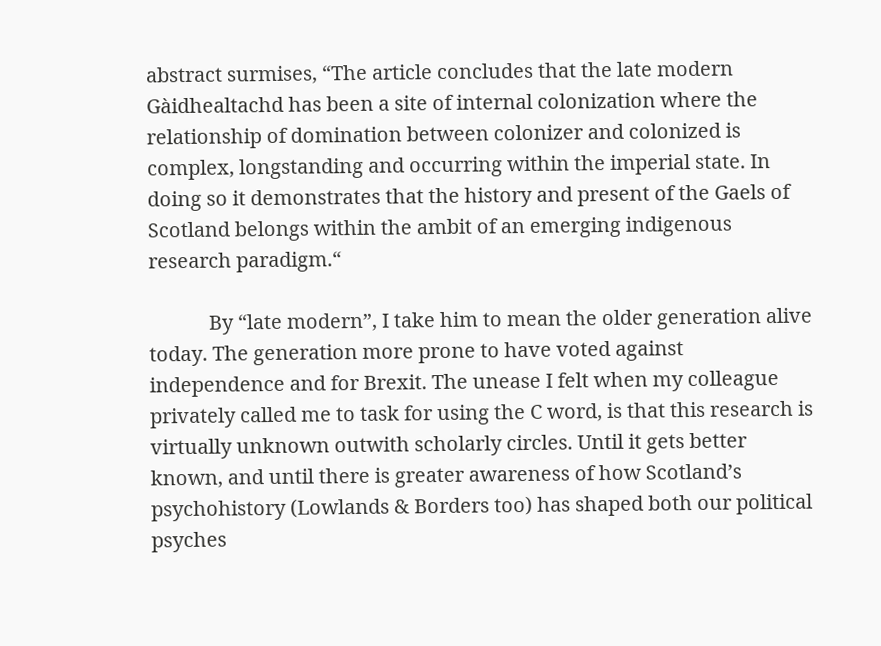abstract surmises, “The article concludes that the late modern Gàidhealtachd has been a site of internal colonization where the relationship of domination between colonizer and colonized is complex, longstanding and occurring within the imperial state. In doing so it demonstrates that the history and present of the Gaels of Scotland belongs within the ambit of an emerging indigenous research paradigm.“

            By “late modern”, I take him to mean the older generation alive today. The generation more prone to have voted against independence and for Brexit. The unease I felt when my colleague privately called me to task for using the C word, is that this research is virtually unknown outwith scholarly circles. Until it gets better known, and until there is greater awareness of how Scotland’s psychohistory (Lowlands & Borders too) has shaped both our political psyches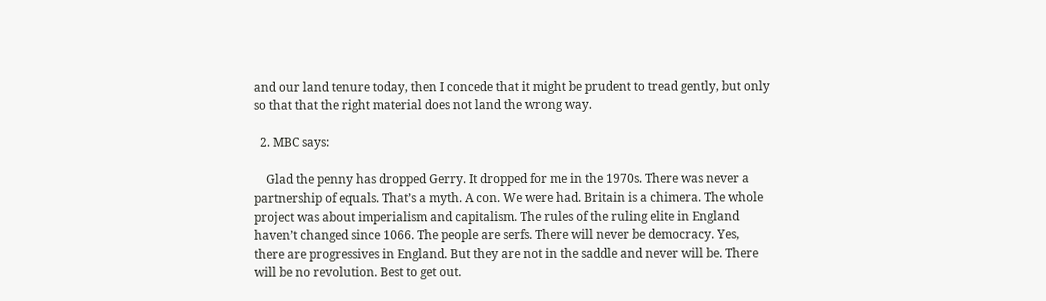and our land tenure today, then I concede that it might be prudent to tread gently, but only so that that the right material does not land the wrong way.

  2. MBC says:

    Glad the penny has dropped Gerry. It dropped for me in the 1970s. There was never a partnership of equals. That’s a myth. A con. We were had. Britain is a chimera. The whole project was about imperialism and capitalism. The rules of the ruling elite in England haven’t changed since 1066. The people are serfs. There will never be democracy. Yes, there are progressives in England. But they are not in the saddle and never will be. There will be no revolution. Best to get out.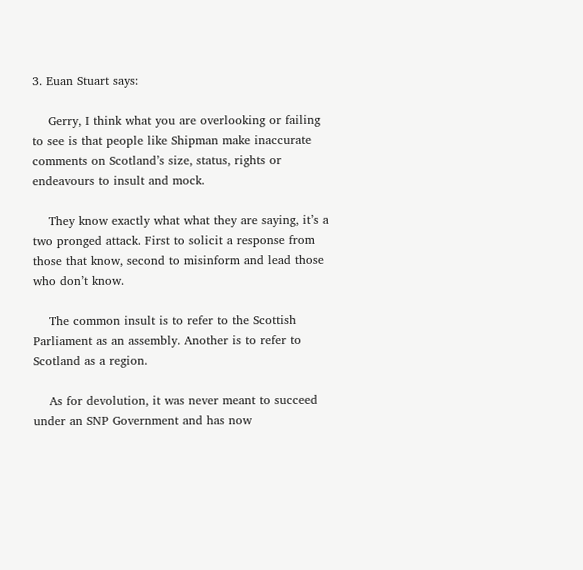3. Euan Stuart says:

    Gerry, I think what you are overlooking or failing to see is that people like Shipman make inaccurate comments on Scotland’s size, status, rights or endeavours to insult and mock.

    They know exactly what what they are saying, it’s a two pronged attack. First to solicit a response from those that know, second to misinform and lead those who don’t know.

    The common insult is to refer to the Scottish Parliament as an assembly. Another is to refer to Scotland as a region.

    As for devolution, it was never meant to succeed under an SNP Government and has now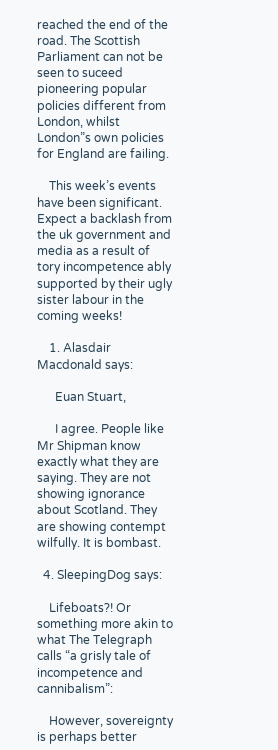reached the end of the road. The Scottish Parliament can not be seen to suceed pioneering popular policies different from London, whilst London”s own policies for England are failing.

    This week’s events have been significant. Expect a backlash from the uk government and media as a result of tory incompetence ably supported by their ugly sister labour in the coming weeks!

    1. Alasdair Macdonald says:

      Euan Stuart,

      I agree. People like Mr Shipman know exactly what they are saying. They are not showing ignorance about Scotland. They are showing contempt wilfully. It is bombast.

  4. SleepingDog says:

    Lifeboats?! Or something more akin to what The Telegraph calls “a grisly tale of incompetence and cannibalism”:

    However, sovereignty is perhaps better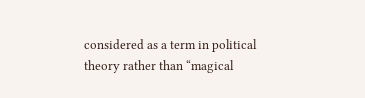considered as a term in political theory rather than “magical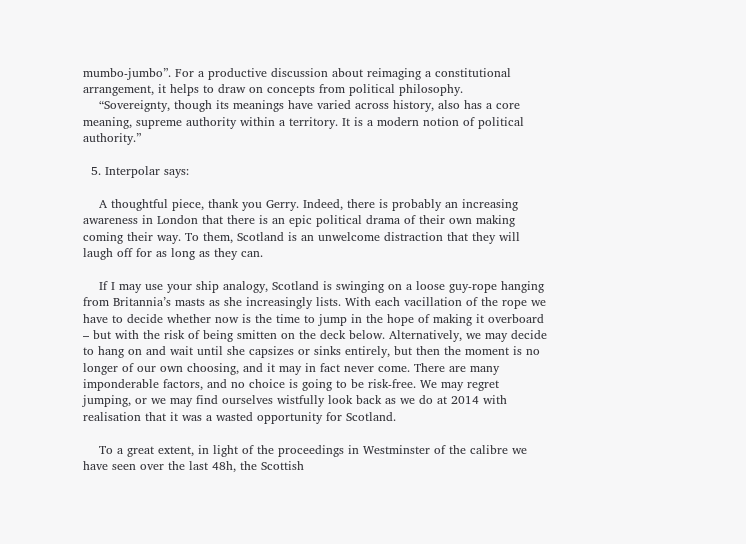mumbo-jumbo”. For a productive discussion about reimaging a constitutional arrangement, it helps to draw on concepts from political philosophy.
    “Sovereignty, though its meanings have varied across history, also has a core meaning, supreme authority within a territory. It is a modern notion of political authority.”

  5. Interpolar says:

    A thoughtful piece, thank you Gerry. Indeed, there is probably an increasing awareness in London that there is an epic political drama of their own making coming their way. To them, Scotland is an unwelcome distraction that they will laugh off for as long as they can.

    If I may use your ship analogy, Scotland is swinging on a loose guy-rope hanging from Britannia’s masts as she increasingly lists. With each vacillation of the rope we have to decide whether now is the time to jump in the hope of making it overboard – but with the risk of being smitten on the deck below. Alternatively, we may decide to hang on and wait until she capsizes or sinks entirely, but then the moment is no longer of our own choosing, and it may in fact never come. There are many imponderable factors, and no choice is going to be risk-free. We may regret jumping, or we may find ourselves wistfully look back as we do at 2014 with realisation that it was a wasted opportunity for Scotland.

    To a great extent, in light of the proceedings in Westminster of the calibre we have seen over the last 48h, the Scottish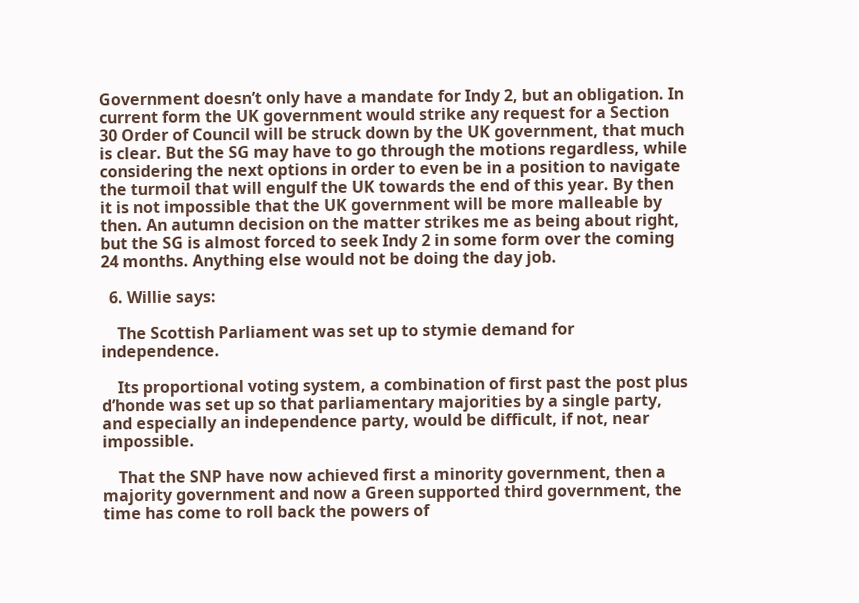Government doesn’t only have a mandate for Indy 2, but an obligation. In current form the UK government would strike any request for a Section 30 Order of Council will be struck down by the UK government, that much is clear. But the SG may have to go through the motions regardless, while considering the next options in order to even be in a position to navigate the turmoil that will engulf the UK towards the end of this year. By then it is not impossible that the UK government will be more malleable by then. An autumn decision on the matter strikes me as being about right, but the SG is almost forced to seek Indy 2 in some form over the coming 24 months. Anything else would not be doing the day job.

  6. Willie says:

    The Scottish Parliament was set up to stymie demand for independence.

    Its proportional voting system, a combination of first past the post plus d’honde was set up so that parliamentary majorities by a single party, and especially an independence party, would be difficult, if not, near impossible.

    That the SNP have now achieved first a minority government, then a majority government and now a Green supported third government, the time has come to roll back the powers of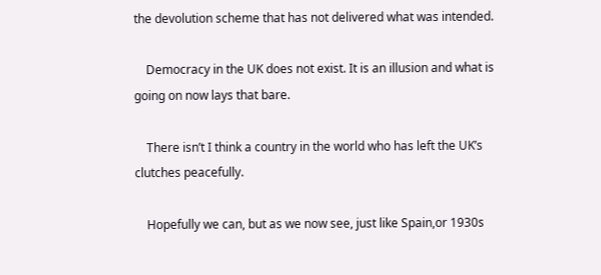the devolution scheme that has not delivered what was intended.

    Democracy in the UK does not exist. It is an illusion and what is going on now lays that bare.

    There isn’t I think a country in the world who has left the UK’s clutches peacefully.

    Hopefully we can, but as we now see, just like Spain,or 1930s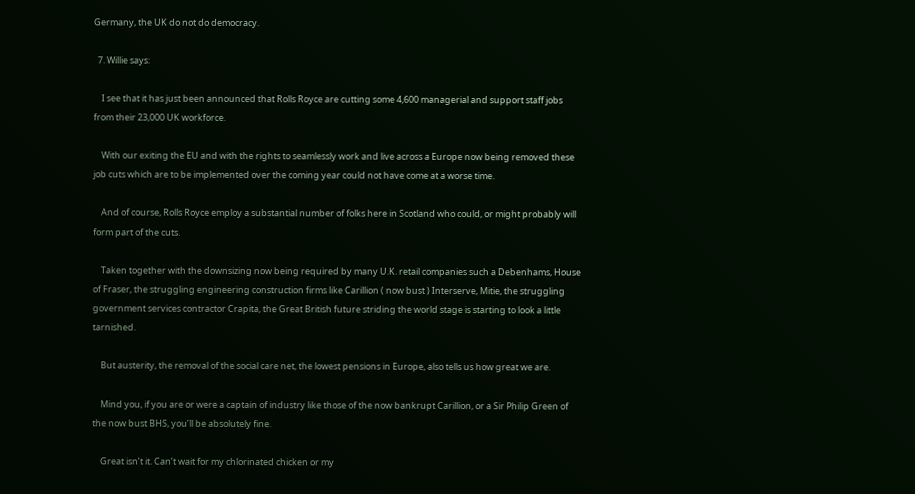Germany, the UK do not do democracy.

  7. Willie says:

    I see that it has just been announced that Rolls Royce are cutting some 4,600 managerial and support staff jobs from their 23,000 UK workforce.

    With our exiting the EU and with the rights to seamlessly work and live across a Europe now being removed these job cuts which are to be implemented over the coming year could not have come at a worse time.

    And of course, Rolls Royce employ a substantial number of folks here in Scotland who could, or might probably will form part of the cuts.

    Taken together with the downsizing now being required by many U.K. retail companies such a Debenhams, House of Fraser, the struggling engineering construction firms like Carillion ( now bust ) Interserve, Mitie, the struggling government services contractor Crapita, the Great British future striding the world stage is starting to look a little tarnished.

    But austerity, the removal of the social care net, the lowest pensions in Europe, also tells us how great we are.

    Mind you, if you are or were a captain of industry like those of the now bankrupt Carillion, or a Sir Philip Green of the now bust BHS, you’ll be absolutely fine.

    Great isn’t it. Can’t wait for my chlorinated chicken or my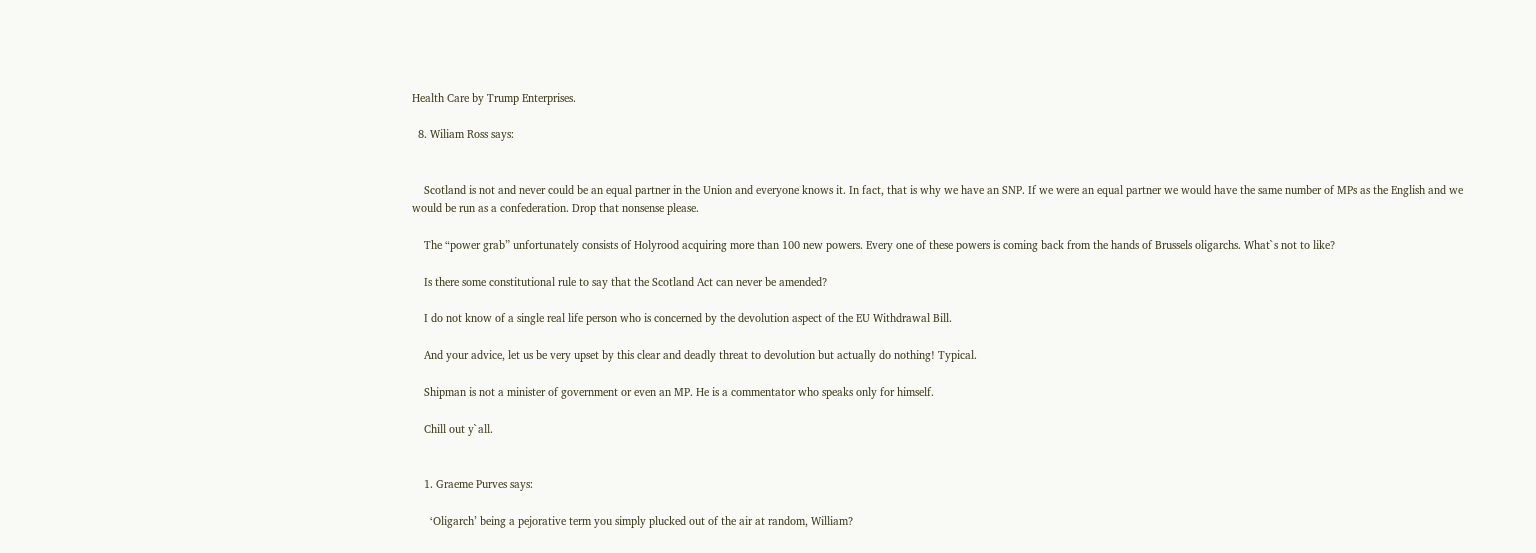Health Care by Trump Enterprises.

  8. Wiliam Ross says:


    Scotland is not and never could be an equal partner in the Union and everyone knows it. In fact, that is why we have an SNP. If we were an equal partner we would have the same number of MPs as the English and we would be run as a confederation. Drop that nonsense please.

    The “power grab” unfortunately consists of Holyrood acquiring more than 100 new powers. Every one of these powers is coming back from the hands of Brussels oligarchs. What`s not to like?

    Is there some constitutional rule to say that the Scotland Act can never be amended?

    I do not know of a single real life person who is concerned by the devolution aspect of the EU Withdrawal Bill.

    And your advice, let us be very upset by this clear and deadly threat to devolution but actually do nothing! Typical.

    Shipman is not a minister of government or even an MP. He is a commentator who speaks only for himself.

    Chill out y`all.


    1. Graeme Purves says:

      ‘Oligarch’ being a pejorative term you simply plucked out of the air at random, William?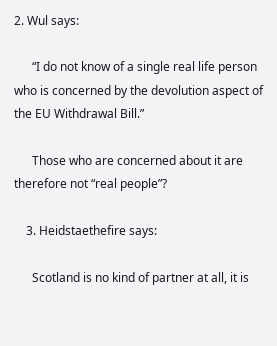2. Wul says:

      “I do not know of a single real life person who is concerned by the devolution aspect of the EU Withdrawal Bill.”

      Those who are concerned about it are therefore not “real people”?

    3. Heidstaethefire says:

      Scotland is no kind of partner at all, it is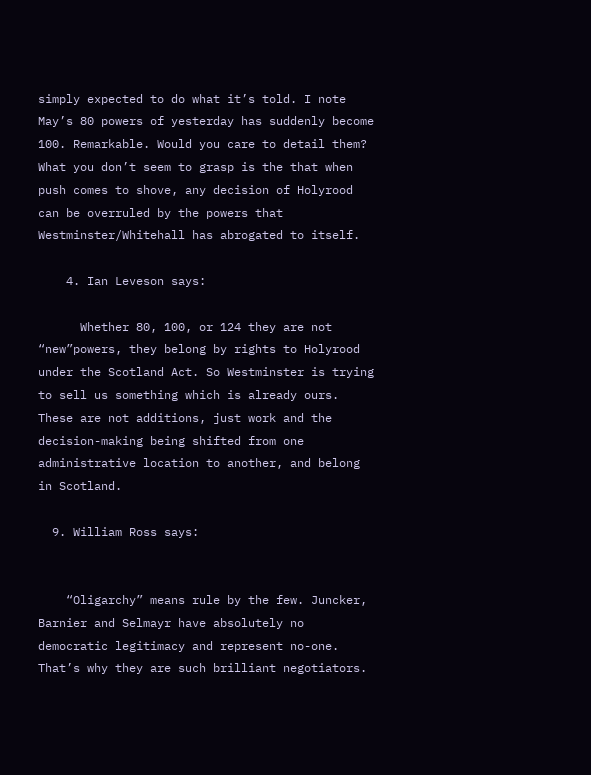simply expected to do what it’s told. I note May’s 80 powers of yesterday has suddenly become 100. Remarkable. Would you care to detail them? What you don’t seem to grasp is the that when push comes to shove, any decision of Holyrood can be overruled by the powers that Westminster/Whitehall has abrogated to itself.

    4. Ian Leveson says:

      Whether 80, 100, or 124 they are not “new”powers, they belong by rights to Holyrood under the Scotland Act. So Westminster is trying to sell us something which is already ours. These are not additions, just work and the decision-making being shifted from one administrative location to another, and belong in Scotland.

  9. William Ross says:


    “Oligarchy” means rule by the few. Juncker, Barnier and Selmayr have absolutely no democratic legitimacy and represent no-one. That’s why they are such brilliant negotiators.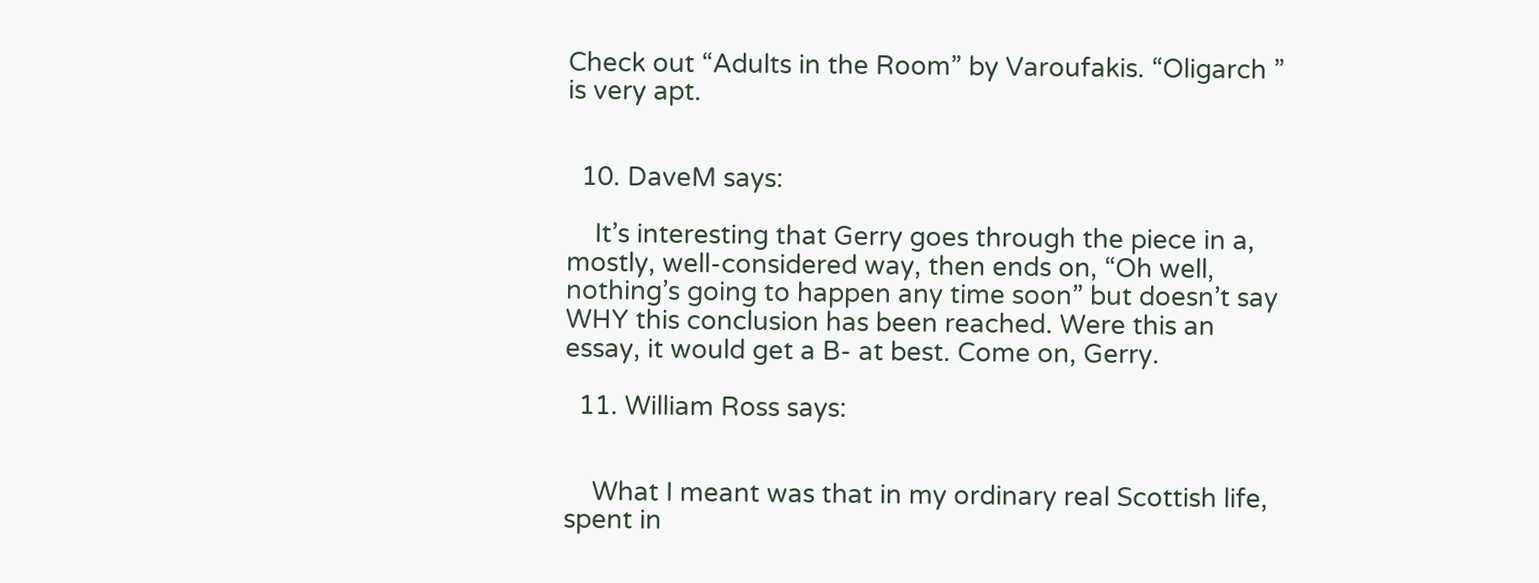Check out “Adults in the Room” by Varoufakis. “Oligarch ” is very apt.


  10. DaveM says:

    It’s interesting that Gerry goes through the piece in a, mostly, well-considered way, then ends on, “Oh well, nothing’s going to happen any time soon” but doesn’t say WHY this conclusion has been reached. Were this an essay, it would get a B- at best. Come on, Gerry.

  11. William Ross says:


    What I meant was that in my ordinary real Scottish life, spent in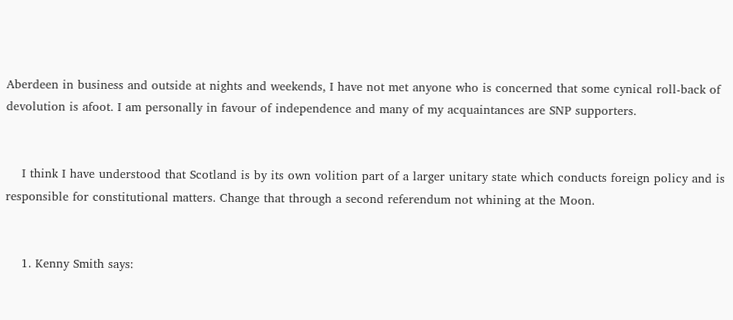Aberdeen in business and outside at nights and weekends, I have not met anyone who is concerned that some cynical roll-back of devolution is afoot. I am personally in favour of independence and many of my acquaintances are SNP supporters.


    I think I have understood that Scotland is by its own volition part of a larger unitary state which conducts foreign policy and is responsible for constitutional matters. Change that through a second referendum not whining at the Moon.


    1. Kenny Smith says: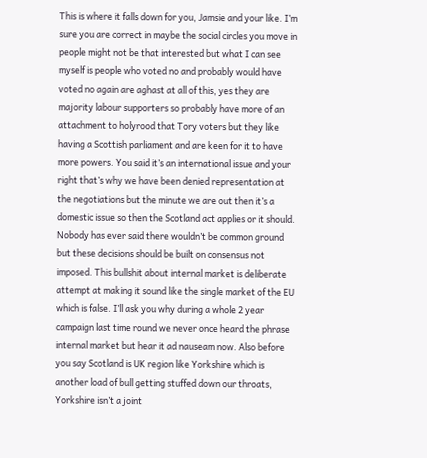This is where it falls down for you, Jamsie and your like. I’m sure you are correct in maybe the social circles you move in people might not be that interested but what I can see myself is people who voted no and probably would have voted no again are aghast at all of this, yes they are majority labour supporters so probably have more of an attachment to holyrood that Tory voters but they like having a Scottish parliament and are keen for it to have more powers. You said it’s an international issue and your right that’s why we have been denied representation at the negotiations but the minute we are out then it’s a domestic issue so then the Scotland act applies or it should. Nobody has ever said there wouldn’t be common ground but these decisions should be built on consensus not imposed. This bullshit about internal market is deliberate attempt at making it sound like the single market of the EU which is false. I’ll ask you why during a whole 2 year campaign last time round we never once heard the phrase internal market but hear it ad nauseam now. Also before you say Scotland is UK region like Yorkshire which is another load of bull getting stuffed down our throats, Yorkshire isn’t a joint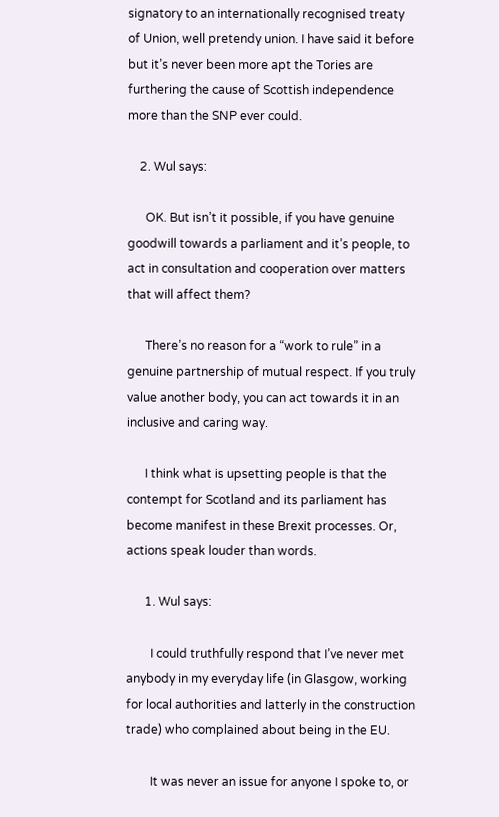signatory to an internationally recognised treaty of Union, well pretendy union. I have said it before but it’s never been more apt the Tories are furthering the cause of Scottish independence more than the SNP ever could.

    2. Wul says:

      OK. But isn’t it possible, if you have genuine goodwill towards a parliament and it’s people, to act in consultation and cooperation over matters that will affect them?

      There’s no reason for a “work to rule” in a genuine partnership of mutual respect. If you truly value another body, you can act towards it in an inclusive and caring way.

      I think what is upsetting people is that the contempt for Scotland and its parliament has become manifest in these Brexit processes. Or, actions speak louder than words.

      1. Wul says:

        I could truthfully respond that I’ve never met anybody in my everyday life (in Glasgow, working for local authorities and latterly in the construction trade) who complained about being in the EU.

        It was never an issue for anyone I spoke to, or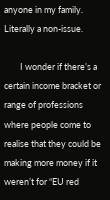anyone in my family. Literally a non-issue.

        I wonder if there’s a certain income bracket or range of professions where people come to realise that they could be making more money if it weren’t for “EU red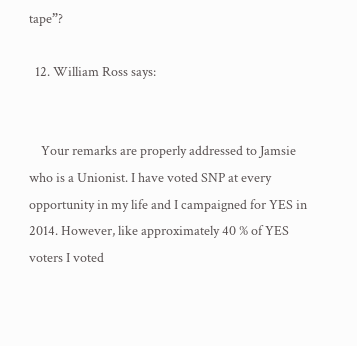tape”?

  12. William Ross says:


    Your remarks are properly addressed to Jamsie who is a Unionist. I have voted SNP at every opportunity in my life and I campaigned for YES in 2014. However, like approximately 40 % of YES voters I voted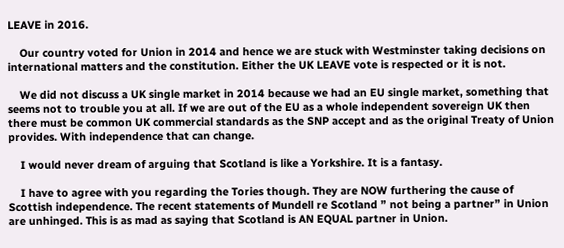LEAVE in 2016.

    Our country voted for Union in 2014 and hence we are stuck with Westminster taking decisions on international matters and the constitution. Either the UK LEAVE vote is respected or it is not.

    We did not discuss a UK single market in 2014 because we had an EU single market, something that seems not to trouble you at all. If we are out of the EU as a whole independent sovereign UK then there must be common UK commercial standards as the SNP accept and as the original Treaty of Union provides. With independence that can change.

    I would never dream of arguing that Scotland is like a Yorkshire. It is a fantasy.

    I have to agree with you regarding the Tories though. They are NOW furthering the cause of Scottish independence. The recent statements of Mundell re Scotland ” not being a partner” in Union are unhinged. This is as mad as saying that Scotland is AN EQUAL partner in Union.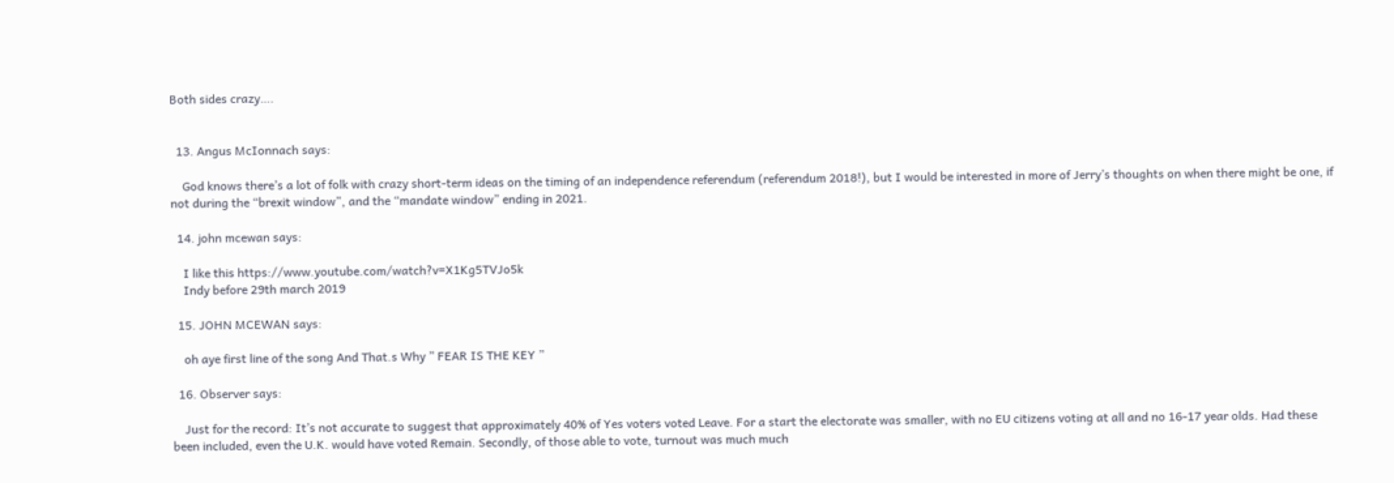Both sides crazy….


  13. Angus McIonnach says:

    God knows there’s a lot of folk with crazy short-term ideas on the timing of an independence referendum (referendum 2018!), but I would be interested in more of Jerry’s thoughts on when there might be one, if not during the “brexit window”, and the “mandate window” ending in 2021.

  14. john mcewan says:

    I like this https://www.youtube.com/watch?v=X1Kg5TVJo5k
    Indy before 29th march 2019

  15. JOHN MCEWAN says:

    oh aye first line of the song And That.s Why ” FEAR IS THE KEY ”

  16. Observer says:

    Just for the record: It’s not accurate to suggest that approximately 40% of Yes voters voted Leave. For a start the electorate was smaller, with no EU citizens voting at all and no 16-17 year olds. Had these been included, even the U.K. would have voted Remain. Secondly, of those able to vote, turnout was much much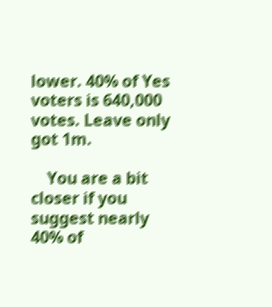lower. 40% of Yes voters is 640,000 votes. Leave only got 1m.

    You are a bit closer if you suggest nearly 40% of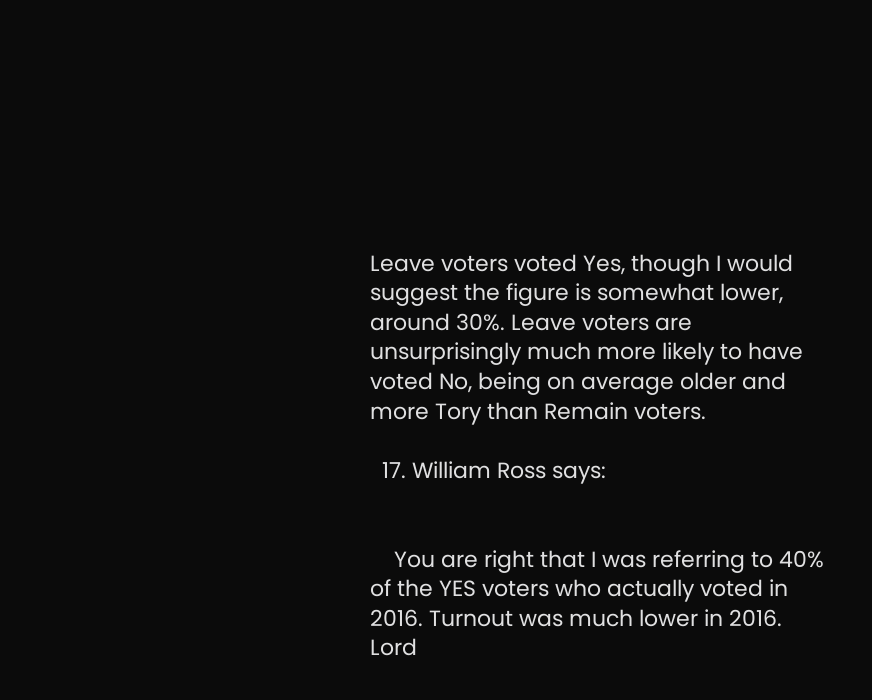Leave voters voted Yes, though I would suggest the figure is somewhat lower, around 30%. Leave voters are unsurprisingly much more likely to have voted No, being on average older and more Tory than Remain voters.

  17. William Ross says:


    You are right that I was referring to 40% of the YES voters who actually voted in 2016. Turnout was much lower in 2016. Lord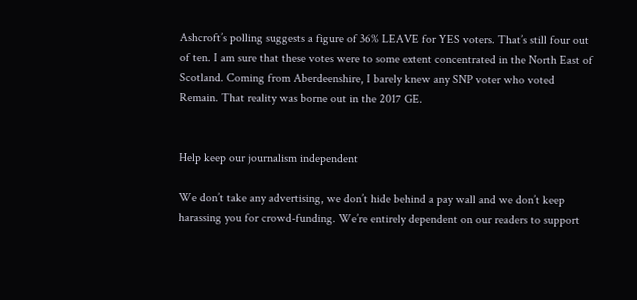Ashcroft’s polling suggests a figure of 36% LEAVE for YES voters. That’s still four out of ten. I am sure that these votes were to some extent concentrated in the North East of Scotland. Coming from Aberdeenshire, I barely knew any SNP voter who voted Remain. That reality was borne out in the 2017 GE.


Help keep our journalism independent

We don’t take any advertising, we don’t hide behind a pay wall and we don’t keep harassing you for crowd-funding. We’re entirely dependent on our readers to support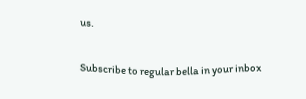us.

Subscribe to regular bella in your inbox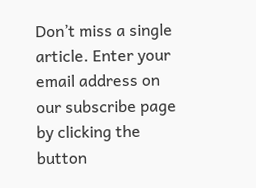Don’t miss a single article. Enter your email address on our subscribe page by clicking the button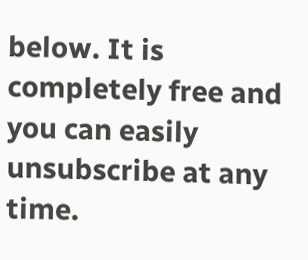below. It is completely free and you can easily unsubscribe at any time.